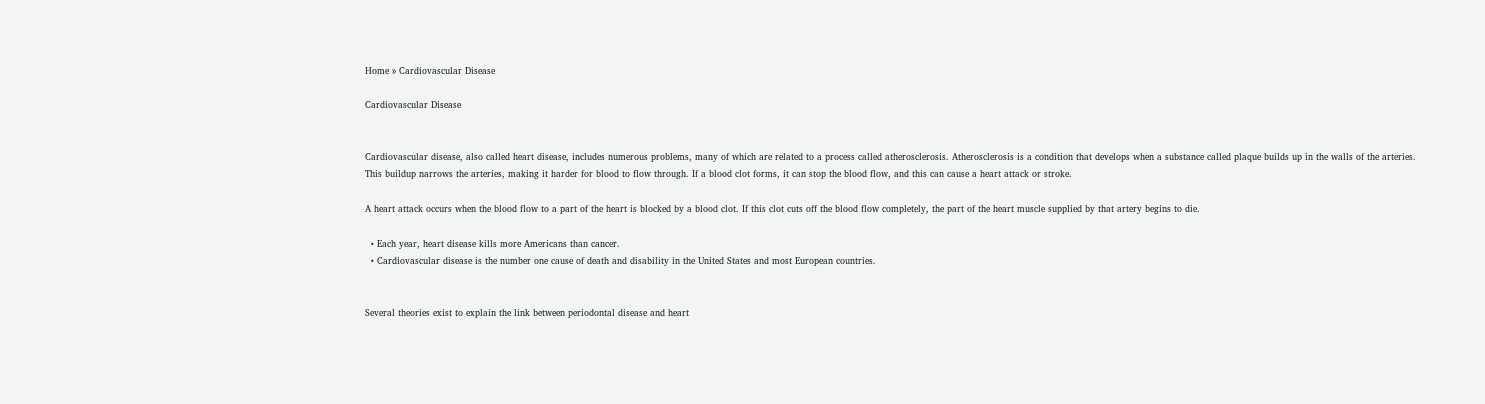Home » Cardiovascular Disease

Cardiovascular Disease


Cardiovascular disease, also called heart disease, includes numerous problems, many of which are related to a process called atherosclerosis. Atherosclerosis is a condition that develops when a substance called plaque builds up in the walls of the arteries. This buildup narrows the arteries, making it harder for blood to flow through. If a blood clot forms, it can stop the blood flow, and this can cause a heart attack or stroke.

A heart attack occurs when the blood flow to a part of the heart is blocked by a blood clot. If this clot cuts off the blood flow completely, the part of the heart muscle supplied by that artery begins to die.

  • Each year, heart disease kills more Americans than cancer.
  • Cardiovascular disease is the number one cause of death and disability in the United States and most European countries.


Several theories exist to explain the link between periodontal disease and heart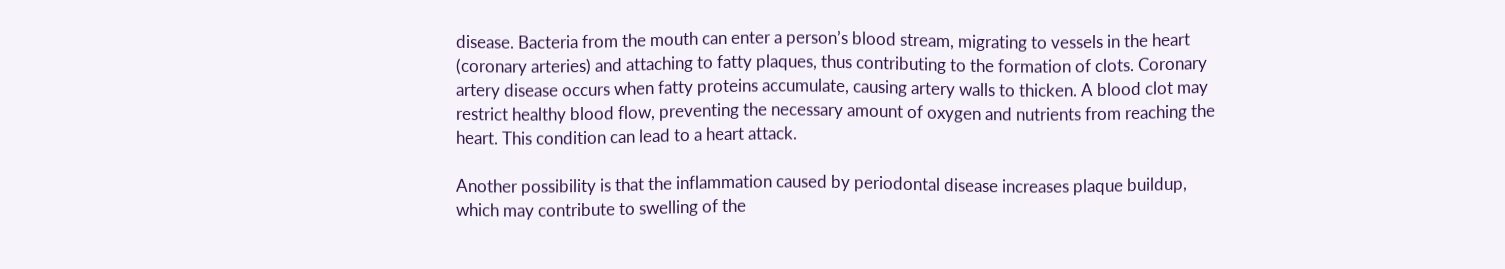disease. Bacteria from the mouth can enter a person’s blood stream, migrating to vessels in the heart (coronary arteries) and attaching to fatty plaques, thus contributing to the formation of clots. Coronary artery disease occurs when fatty proteins accumulate, causing artery walls to thicken. A blood clot may restrict healthy blood flow, preventing the necessary amount of oxygen and nutrients from reaching the heart. This condition can lead to a heart attack.

Another possibility is that the inflammation caused by periodontal disease increases plaque buildup, which may contribute to swelling of the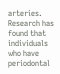arteries. Research has found that individuals who have periodontal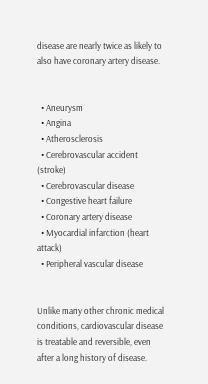disease are nearly twice as likely to also have coronary artery disease.


  • Aneurysm
  • Angina
  • Atherosclerosis
  • Cerebrovascular accident (stroke)
  • Cerebrovascular disease
  • Congestive heart failure
  • Coronary artery disease
  • Myocardial infarction (heart attack)
  • Peripheral vascular disease


Unlike many other chronic medical conditions, cardiovascular disease is treatable and reversible, even after a long history of disease.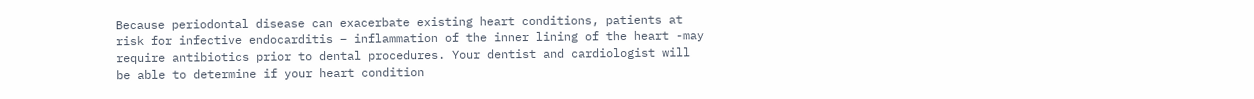Because periodontal disease can exacerbate existing heart conditions, patients at risk for infective endocarditis – inflammation of the inner lining of the heart -may require antibiotics prior to dental procedures. Your dentist and cardiologist will be able to determine if your heart condition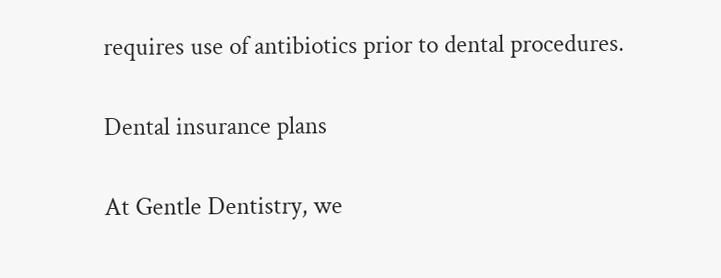requires use of antibiotics prior to dental procedures.

Dental insurance plans

At Gentle Dentistry, we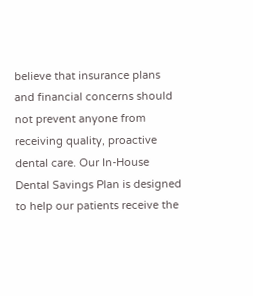believe that insurance plans and financial concerns should not prevent anyone from receiving quality, proactive dental care. Our In-House Dental Savings Plan is designed to help our patients receive the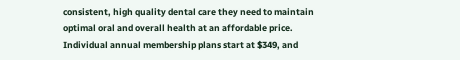consistent, high quality dental care they need to maintain optimal oral and overall health at an affordable price. Individual annual membership plans start at $349, and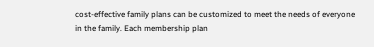cost-effective family plans can be customized to meet the needs of everyone in the family. Each membership plan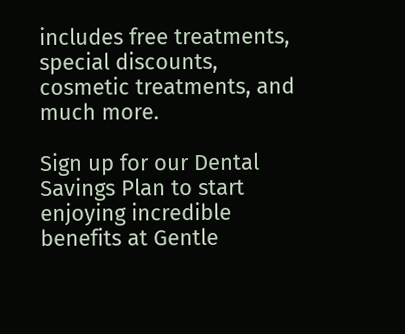includes free treatments, special discounts, cosmetic treatments, and much more.

Sign up for our Dental Savings Plan to start enjoying incredible benefits at Gentle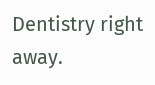Dentistry right away.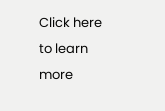Click here to learn more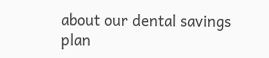about our dental savings plan